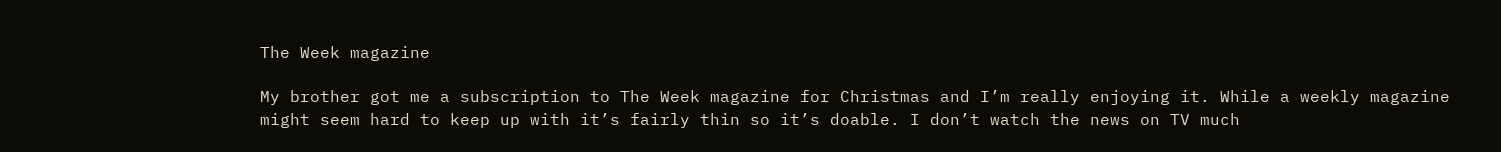The Week magazine

My brother got me a subscription to The Week magazine for Christmas and I’m really enjoying it. While a weekly magazine might seem hard to keep up with it’s fairly thin so it’s doable. I don’t watch the news on TV much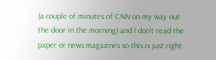(a couple of minutes of CNN on my way out the door in the morning) and I don’t read the paper or news magazines so this is just right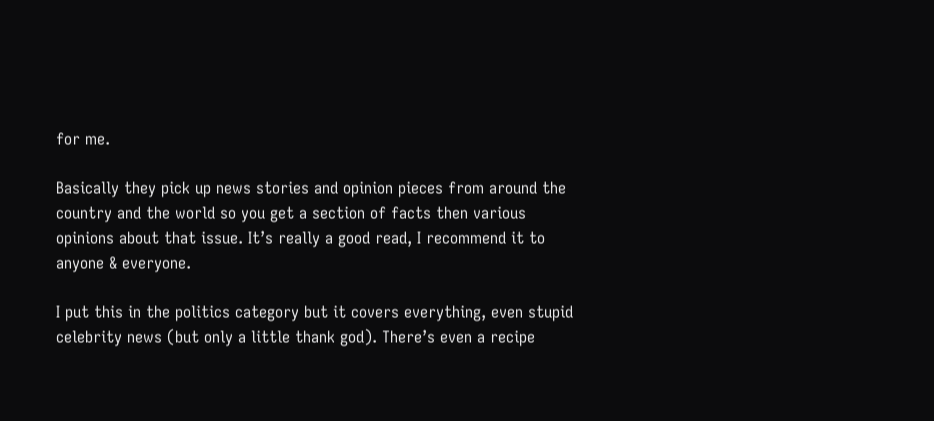for me.

Basically they pick up news stories and opinion pieces from around the country and the world so you get a section of facts then various opinions about that issue. It’s really a good read, I recommend it to anyone & everyone.

I put this in the politics category but it covers everything, even stupid celebrity news (but only a little thank god). There’s even a recipe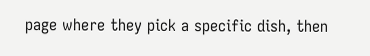page where they pick a specific dish, then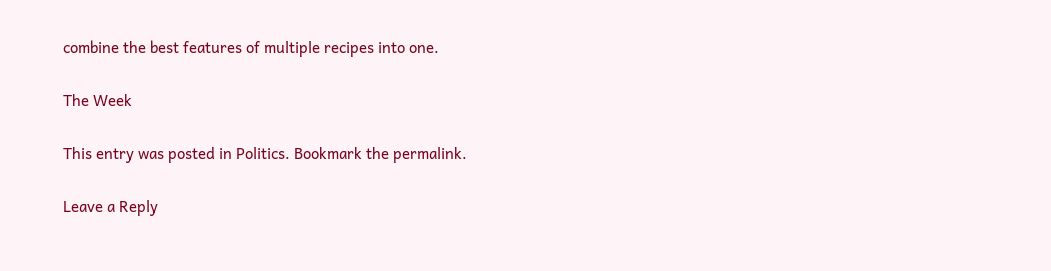combine the best features of multiple recipes into one.

The Week

This entry was posted in Politics. Bookmark the permalink.

Leave a Reply